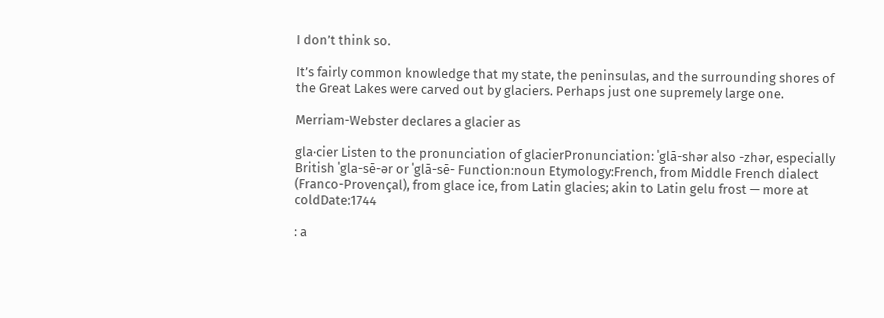I don’t think so.

It’s fairly common knowledge that my state, the peninsulas, and the surrounding shores of the Great Lakes were carved out by glaciers. Perhaps just one supremely large one.

Merriam-Webster declares a glacier as

gla·cier Listen to the pronunciation of glacierPronunciation: ˈglā-shər also -zhər, especially British ˈgla-sē-ər or ˈglā-sē- Function:noun Etymology:French, from Middle French dialect (Franco-Provençal), from glace ice, from Latin glacies; akin to Latin gelu frost — more at coldDate:1744

: a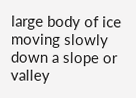large body of ice moving slowly down a slope or valley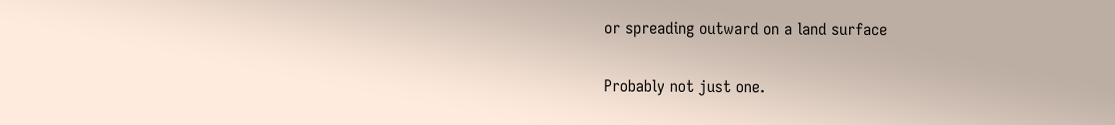or spreading outward on a land surface

Probably not just one.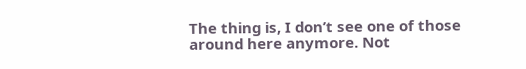The thing is, I don’t see one of those around here anymore. Not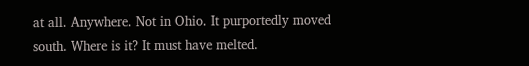at all. Anywhere. Not in Ohio. It purportedly moved south. Where is it? It must have melted.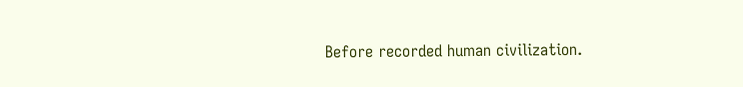Before recorded human civilization.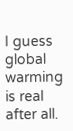I guess global warming is real after all.